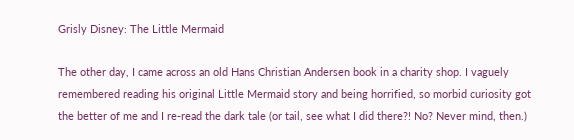Grisly Disney: The Little Mermaid

The other day, I came across an old Hans Christian Andersen book in a charity shop. I vaguely remembered reading his original Little Mermaid story and being horrified, so morbid curiosity got the better of me and I re-read the dark tale (or tail, see what I did there?! No? Never mind, then.)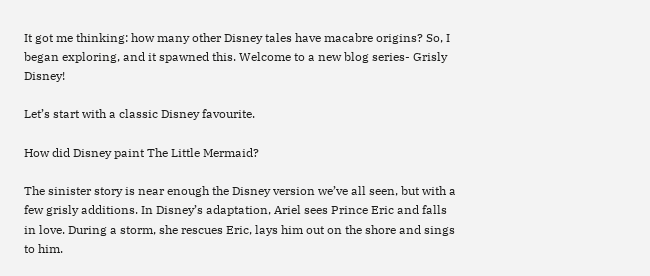It got me thinking: how many other Disney tales have macabre origins? So, I began exploring, and it spawned this. Welcome to a new blog series- Grisly Disney!

Let’s start with a classic Disney favourite.

How did Disney paint The Little Mermaid?

The sinister story is near enough the Disney version we’ve all seen, but with a few grisly additions. In Disney’s adaptation, Ariel sees Prince Eric and falls in love. During a storm, she rescues Eric, lays him out on the shore and sings to him.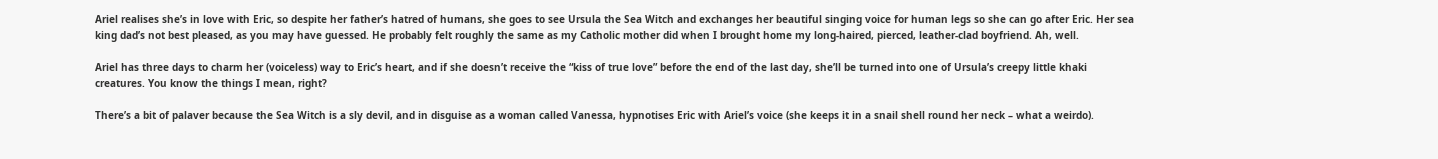Ariel realises she’s in love with Eric, so despite her father’s hatred of humans, she goes to see Ursula the Sea Witch and exchanges her beautiful singing voice for human legs so she can go after Eric. Her sea king dad’s not best pleased, as you may have guessed. He probably felt roughly the same as my Catholic mother did when I brought home my long-haired, pierced, leather-clad boyfriend. Ah, well.

Ariel has three days to charm her (voiceless) way to Eric’s heart, and if she doesn’t receive the “kiss of true love” before the end of the last day, she’ll be turned into one of Ursula’s creepy little khaki creatures. You know the things I mean, right?

There’s a bit of palaver because the Sea Witch is a sly devil, and in disguise as a woman called Vanessa, hypnotises Eric with Ariel’s voice (she keeps it in a snail shell round her neck – what a weirdo).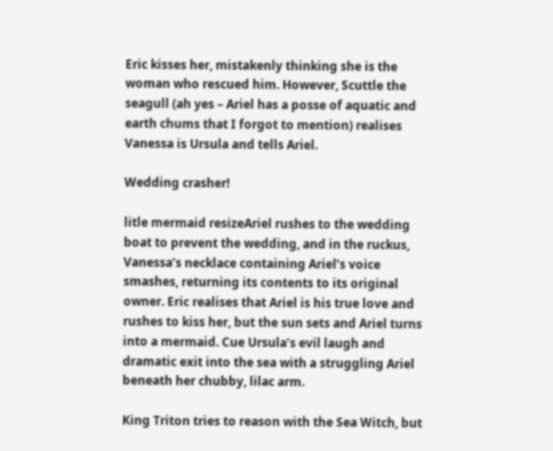Eric kisses her, mistakenly thinking she is the woman who rescued him. However, Scuttle the seagull (ah yes – Ariel has a posse of aquatic and earth chums that I forgot to mention) realises Vanessa is Ursula and tells Ariel.

Wedding crasher!

litle mermaid resizeAriel rushes to the wedding boat to prevent the wedding, and in the ruckus, Vanessa’s necklace containing Ariel’s voice smashes, returning its contents to its original owner. Eric realises that Ariel is his true love and rushes to kiss her, but the sun sets and Ariel turns into a mermaid. Cue Ursula’s evil laugh and dramatic exit into the sea with a struggling Ariel beneath her chubby, lilac arm.

King Triton tries to reason with the Sea Witch, but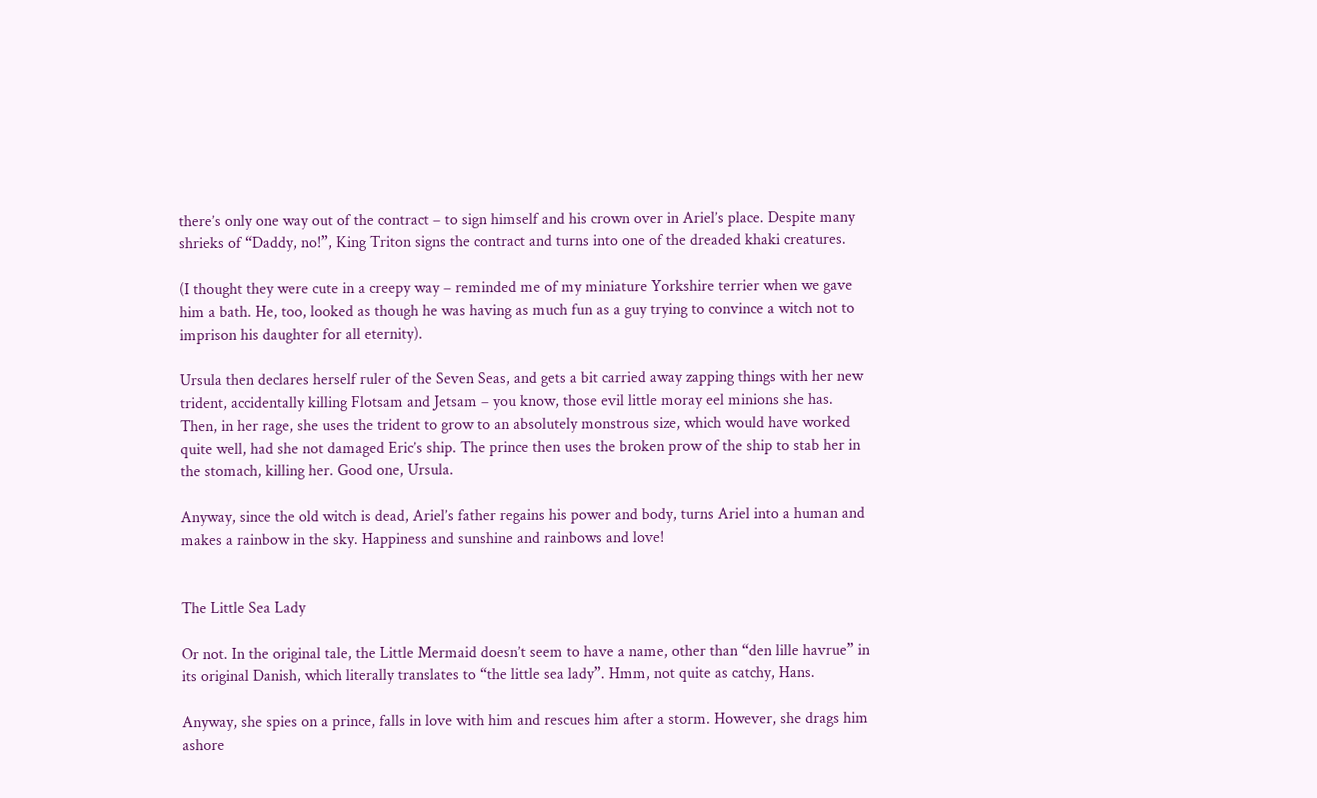there’s only one way out of the contract – to sign himself and his crown over in Ariel’s place. Despite many shrieks of “Daddy, no!”, King Triton signs the contract and turns into one of the dreaded khaki creatures.

(I thought they were cute in a creepy way – reminded me of my miniature Yorkshire terrier when we gave him a bath. He, too, looked as though he was having as much fun as a guy trying to convince a witch not to imprison his daughter for all eternity).

Ursula then declares herself ruler of the Seven Seas, and gets a bit carried away zapping things with her new trident, accidentally killing Flotsam and Jetsam – you know, those evil little moray eel minions she has. Then, in her rage, she uses the trident to grow to an absolutely monstrous size, which would have worked quite well, had she not damaged Eric’s ship. The prince then uses the broken prow of the ship to stab her in the stomach, killing her. Good one, Ursula.

Anyway, since the old witch is dead, Ariel’s father regains his power and body, turns Ariel into a human and makes a rainbow in the sky. Happiness and sunshine and rainbows and love!


The Little Sea Lady

Or not. In the original tale, the Little Mermaid doesn’t seem to have a name, other than “den lille havrue” in its original Danish, which literally translates to “the little sea lady”. Hmm, not quite as catchy, Hans.

Anyway, she spies on a prince, falls in love with him and rescues him after a storm. However, she drags him ashore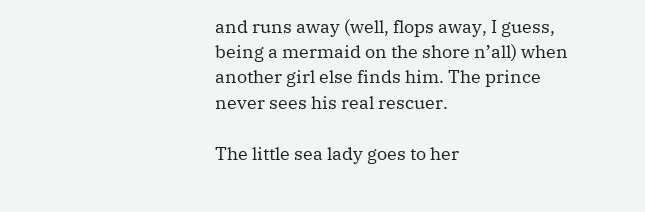and runs away (well, flops away, I guess, being a mermaid on the shore n’all) when another girl else finds him. The prince never sees his real rescuer.

The little sea lady goes to her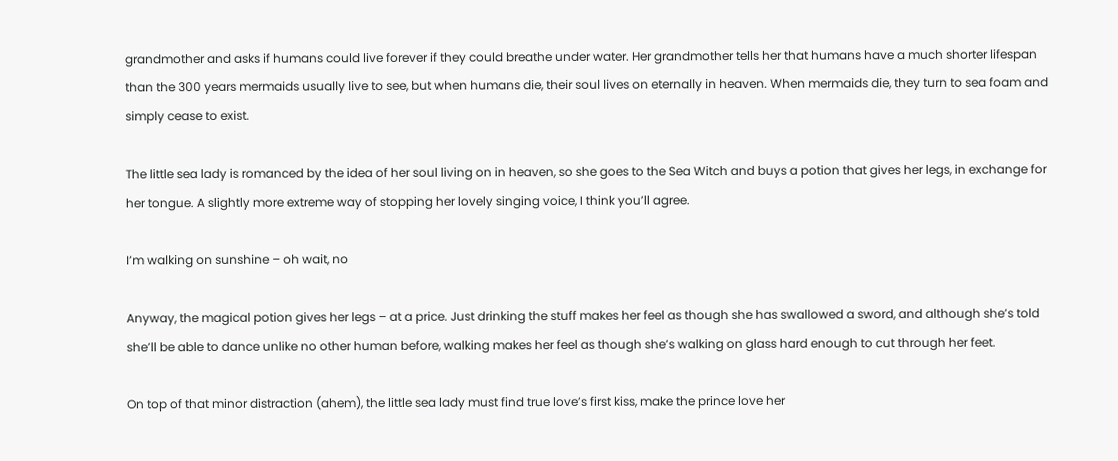grandmother and asks if humans could live forever if they could breathe under water. Her grandmother tells her that humans have a much shorter lifespan than the 300 years mermaids usually live to see, but when humans die, their soul lives on eternally in heaven. When mermaids die, they turn to sea foam and simply cease to exist.

The little sea lady is romanced by the idea of her soul living on in heaven, so she goes to the Sea Witch and buys a potion that gives her legs, in exchange for her tongue. A slightly more extreme way of stopping her lovely singing voice, I think you’ll agree.

I’m walking on sunshine – oh wait, no

Anyway, the magical potion gives her legs – at a price. Just drinking the stuff makes her feel as though she has swallowed a sword, and although she’s told she’ll be able to dance unlike no other human before, walking makes her feel as though she’s walking on glass hard enough to cut through her feet.

On top of that minor distraction (ahem), the little sea lady must find true love’s first kiss, make the prince love her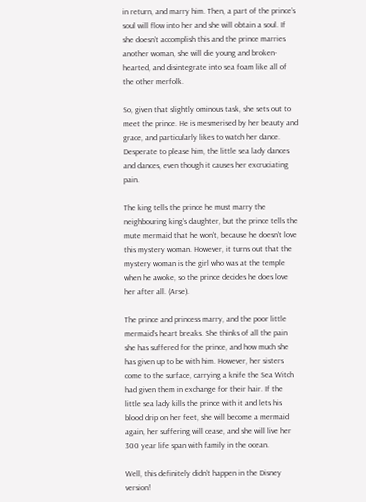in return, and marry him. Then, a part of the prince’s soul will flow into her and she will obtain a soul. If she doesn’t accomplish this and the prince marries another woman, she will die young and broken-hearted, and disintegrate into sea foam like all of the other merfolk.

So, given that slightly ominous task, she sets out to meet the prince. He is mesmerised by her beauty and grace, and particularly likes to watch her dance. Desperate to please him, the little sea lady dances and dances, even though it causes her excruciating pain.

The king tells the prince he must marry the neighbouring king’s daughter, but the prince tells the mute mermaid that he won’t, because he doesn’t love this mystery woman. However, it turns out that the mystery woman is the girl who was at the temple when he awoke, so the prince decides he does love her after all. (Arse).

The prince and princess marry, and the poor little mermaid’s heart breaks. She thinks of all the pain she has suffered for the prince, and how much she has given up to be with him. However, her sisters come to the surface, carrying a knife the Sea Witch had given them in exchange for their hair. If the little sea lady kills the prince with it and lets his blood drip on her feet, she will become a mermaid again, her suffering will cease, and she will live her 300 year life span with family in the ocean.

Well, this definitely didn’t happen in the Disney version!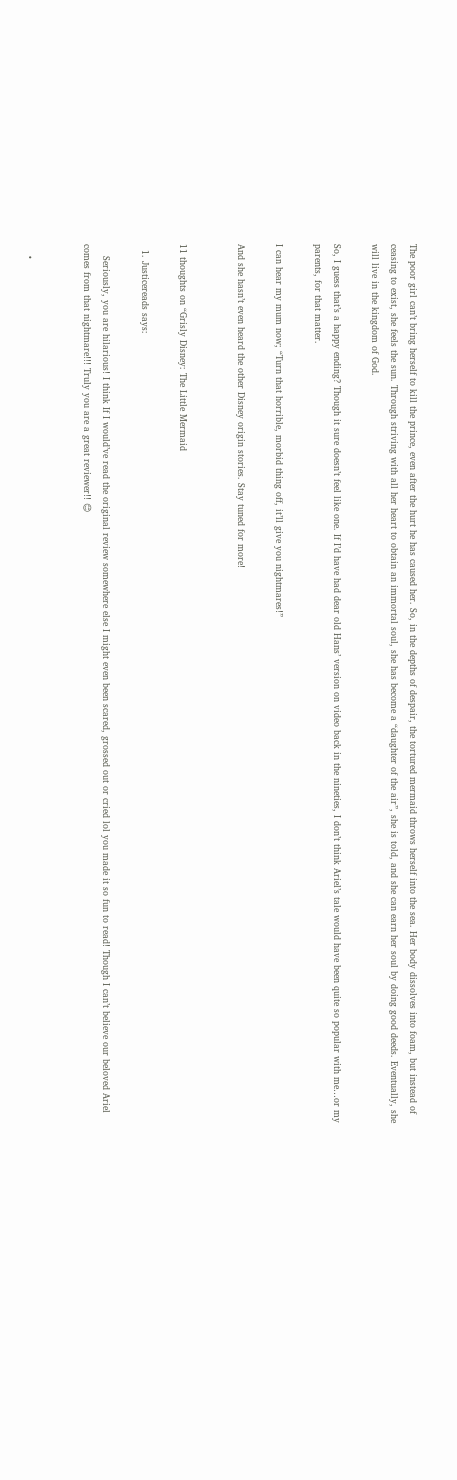The poor girl can’t bring herself to kill the prince, even after the hurt he has caused her. So, in the depths of despair, the tortured mermaid throws herself into the sea. Her body dissolves into foam, but instead of ceasing to exist, she feels the sun. Through striving with all her heart to obtain an immortal soul, she has become a “daughter of the air”, she is told, and she can earn her soul by doing good deeds. Eventually, she will live in the kingdom of God.

So, I guess that’s a happy ending? Though it sure doesn’t feel like one. If I’d have had dear old Hans’ version on video back in the nineties, I don’t think Ariel’s tale would have been quite so popular with me…or my parents, for that matter.

I can hear my mum now; “Turn that horrible, morbid thing off, it’ll give you nightmares!”

And she hasn’t even heard the other Disney origin stories. Stay tuned for more!


11 thoughts on “Grisly Disney: The Little Mermaid

  1. Justicereads says:

    Seriously, you are hilarious! I think If I would’ve read the original review somewhere else I might even been scared, grossed out or cried lol you made it so fun to read! Though I can’t believe our beloved Ariel comes from that nightmare!!! Truly you are a great reviewer!! 😊


    •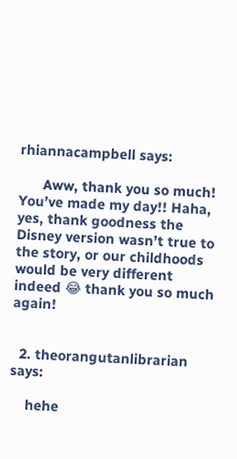rhiannacampbell says:

      Aww, thank you so much! You’ve made my day!! Haha, yes, thank goodness the Disney version wasn’t true to the story, or our childhoods would be very different indeed 😂 thank you so much again!


  2. theorangutanlibrarian says:

    hehe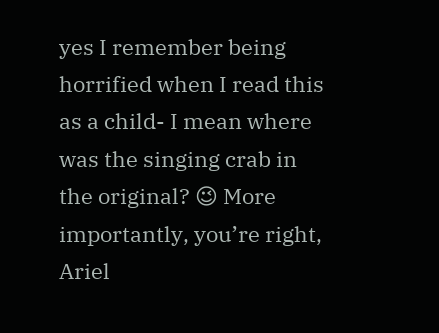yes I remember being horrified when I read this as a child- I mean where was the singing crab in the original? 😉 More importantly, you’re right, Ariel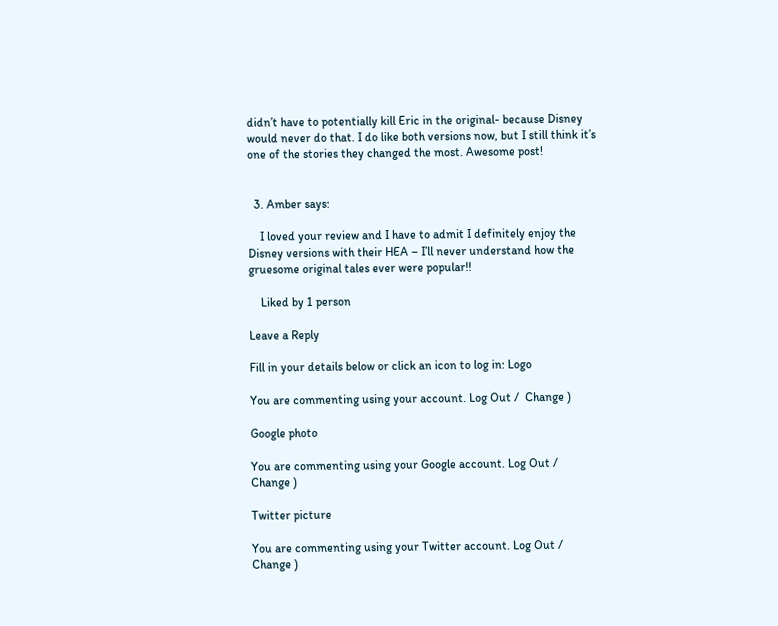didn’t have to potentially kill Eric in the original- because Disney would never do that. I do like both versions now, but I still think it’s one of the stories they changed the most. Awesome post!


  3. Amber says:

    I loved your review and I have to admit I definitely enjoy the Disney versions with their HEA – I’ll never understand how the gruesome original tales ever were popular!!

    Liked by 1 person

Leave a Reply

Fill in your details below or click an icon to log in: Logo

You are commenting using your account. Log Out /  Change )

Google photo

You are commenting using your Google account. Log Out /  Change )

Twitter picture

You are commenting using your Twitter account. Log Out /  Change )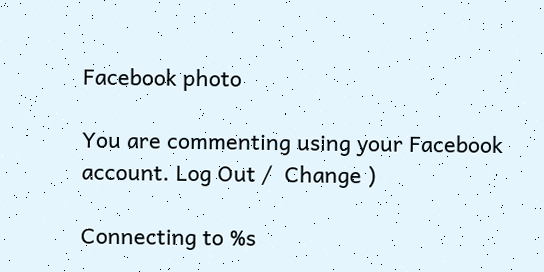Facebook photo

You are commenting using your Facebook account. Log Out /  Change )

Connecting to %s